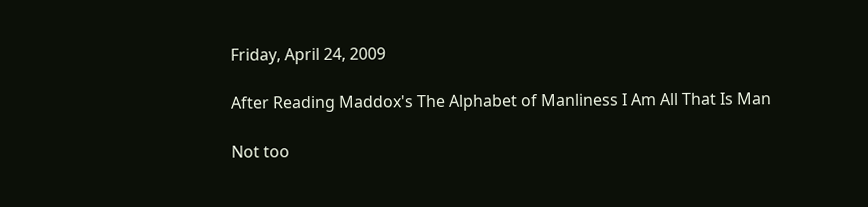Friday, April 24, 2009

After Reading Maddox's The Alphabet of Manliness I Am All That Is Man

Not too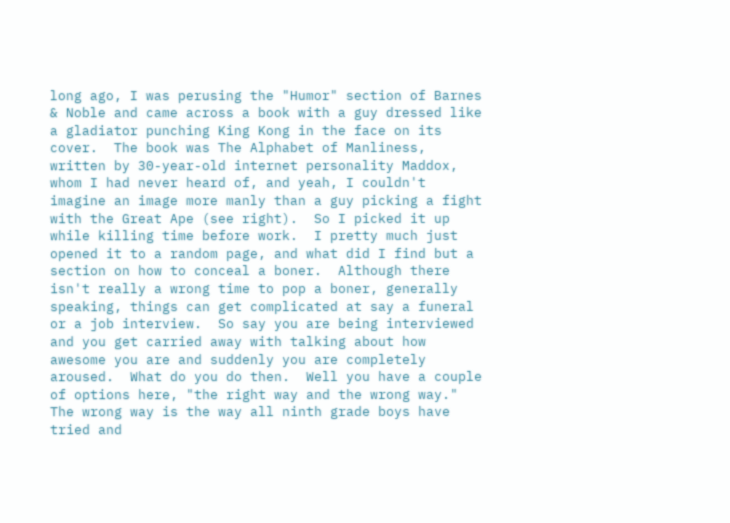long ago, I was perusing the "Humor" section of Barnes & Noble and came across a book with a guy dressed like a gladiator punching King Kong in the face on its cover.  The book was The Alphabet of Manliness, written by 30-year-old internet personality Maddox, whom I had never heard of, and yeah, I couldn't imagine an image more manly than a guy picking a fight with the Great Ape (see right).  So I picked it up while killing time before work.  I pretty much just opened it to a random page, and what did I find but a section on how to conceal a boner.  Although there isn't really a wrong time to pop a boner, generally speaking, things can get complicated at say a funeral or a job interview.  So say you are being interviewed and you get carried away with talking about how awesome you are and suddenly you are completely aroused.  What do you do then.  Well you have a couple of options here, "the right way and the wrong way."  The wrong way is the way all ninth grade boys have tried and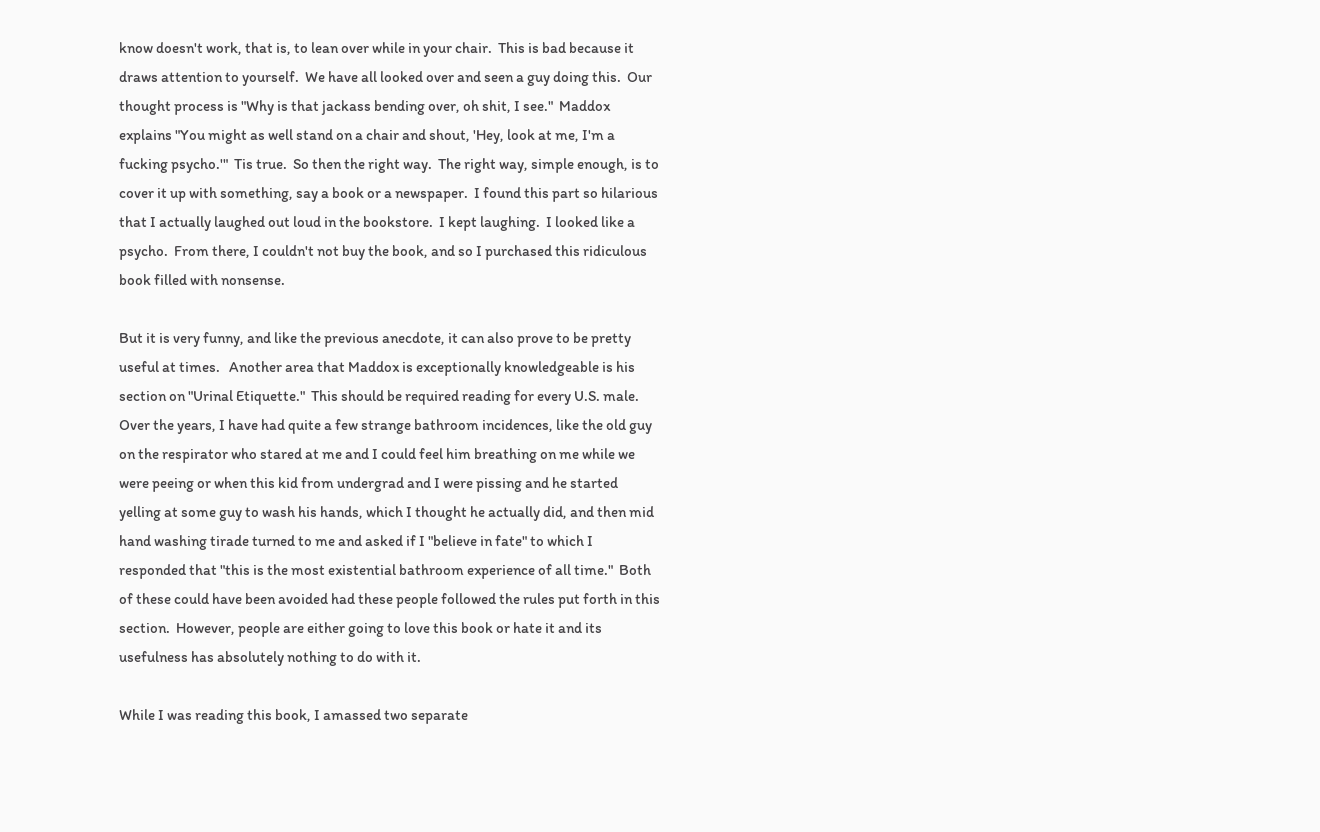know doesn't work, that is, to lean over while in your chair.  This is bad because it draws attention to yourself.  We have all looked over and seen a guy doing this.  Our thought process is "Why is that jackass bending over, oh shit, I see."  Maddox explains "You might as well stand on a chair and shout, 'Hey, look at me, I'm a fucking psycho.'"  Tis true.  So then the right way.  The right way, simple enough, is to cover it up with something, say a book or a newspaper.  I found this part so hilarious that I actually laughed out loud in the bookstore.  I kept laughing.  I looked like a psycho.  From there, I couldn't not buy the book, and so I purchased this ridiculous book filled with nonsense.

But it is very funny, and like the previous anecdote, it can also prove to be pretty useful at times.   Another area that Maddox is exceptionally knowledgeable is his section on "Urinal Etiquette."  This should be required reading for every U.S. male.  Over the years, I have had quite a few strange bathroom incidences, like the old guy on the respirator who stared at me and I could feel him breathing on me while we were peeing or when this kid from undergrad and I were pissing and he started yelling at some guy to wash his hands, which I thought he actually did, and then mid hand washing tirade turned to me and asked if I "believe in fate" to which I responded that "this is the most existential bathroom experience of all time."  Both of these could have been avoided had these people followed the rules put forth in this section.  However, people are either going to love this book or hate it and its usefulness has absolutely nothing to do with it.

While I was reading this book, I amassed two separate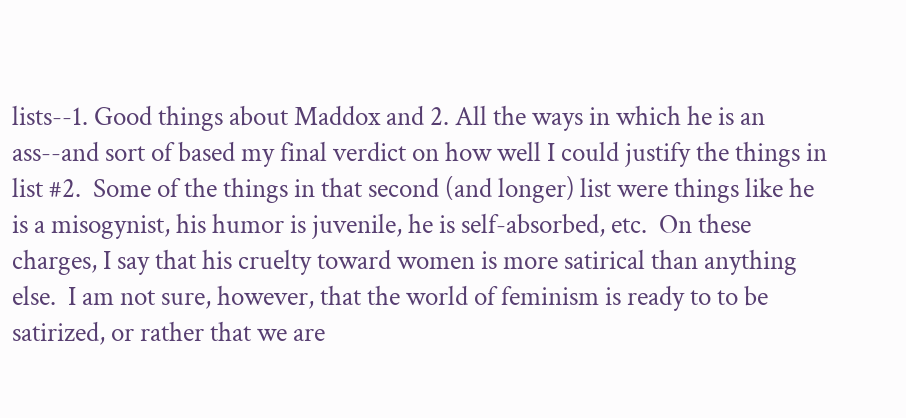lists--1. Good things about Maddox and 2. All the ways in which he is an ass--and sort of based my final verdict on how well I could justify the things in list #2.  Some of the things in that second (and longer) list were things like he is a misogynist, his humor is juvenile, he is self-absorbed, etc.  On these charges, I say that his cruelty toward women is more satirical than anything else.  I am not sure, however, that the world of feminism is ready to to be satirized, or rather that we are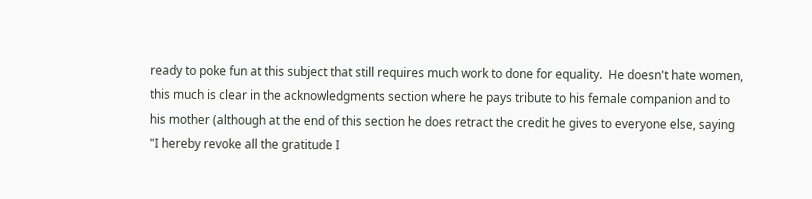ready to poke fun at this subject that still requires much work to done for equality.  He doesn't hate women, this much is clear in the acknowledgments section where he pays tribute to his female companion and to his mother (although at the end of this section he does retract the credit he gives to everyone else, saying "I hereby revoke all the gratitude I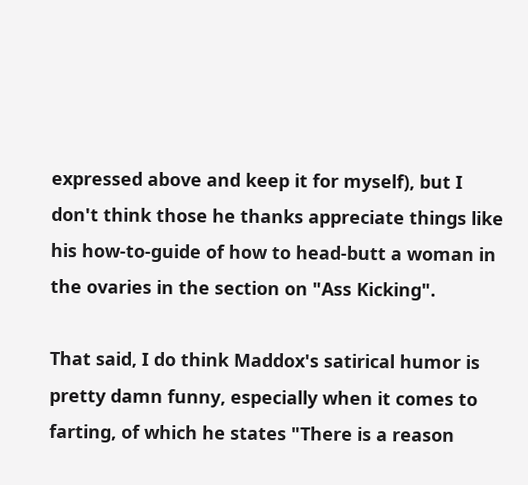expressed above and keep it for myself), but I don't think those he thanks appreciate things like his how-to-guide of how to head-butt a woman in the ovaries in the section on "Ass Kicking".

That said, I do think Maddox's satirical humor is pretty damn funny, especially when it comes to farting, of which he states "There is a reason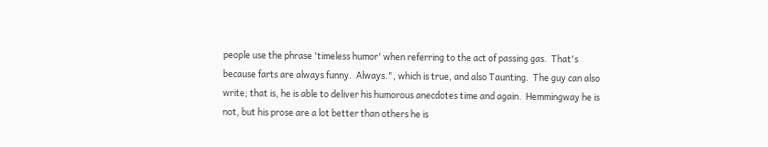people use the phrase 'timeless humor' when referring to the act of passing gas.  That's because farts are always funny.  Always.", which is true, and also Taunting.  The guy can also write; that is, he is able to deliver his humorous anecdotes time and again.  Hemmingway he is not, but his prose are a lot better than others he is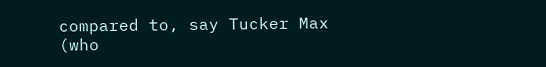compared to, say Tucker Max (who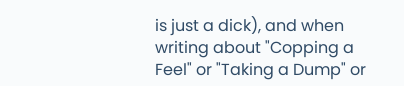is just a dick), and when writing about "Copping a Feel" or "Taking a Dump" or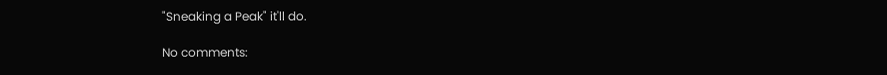"Sneaking a Peak" it'll do.

No comments: